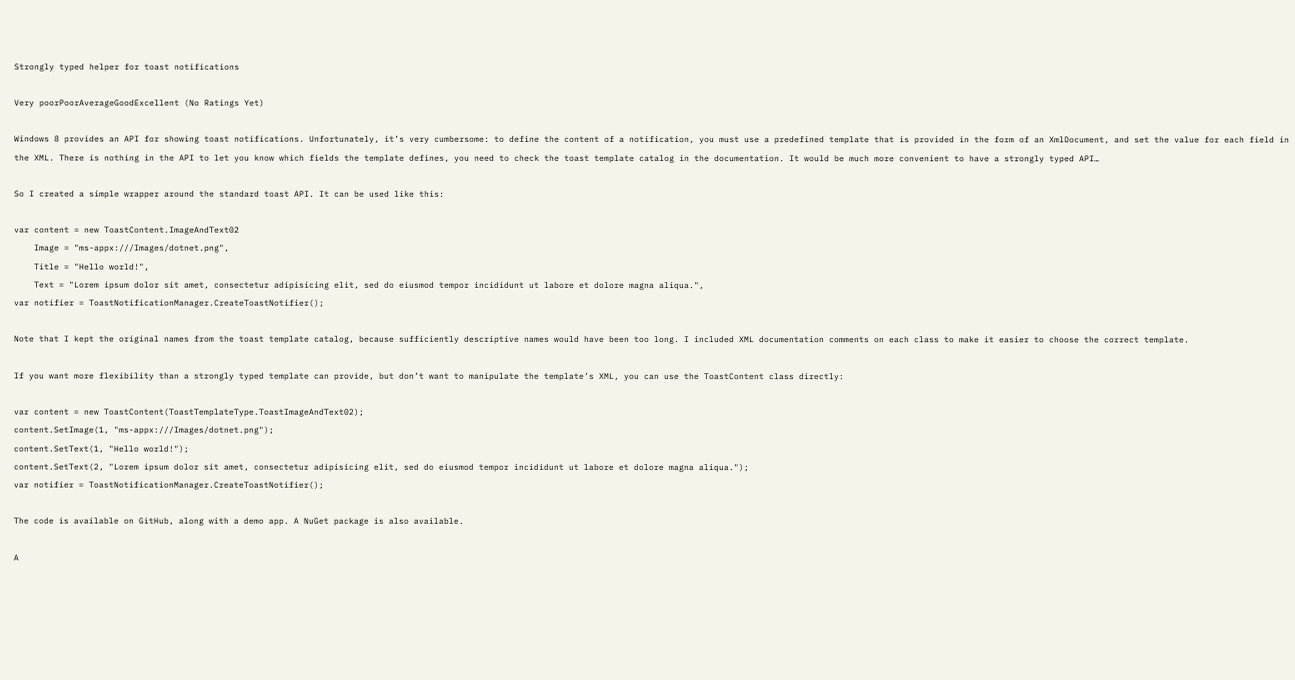Strongly typed helper for toast notifications

Very poorPoorAverageGoodExcellent (No Ratings Yet)

Windows 8 provides an API for showing toast notifications. Unfortunately, it’s very cumbersome: to define the content of a notification, you must use a predefined template that is provided in the form of an XmlDocument, and set the value for each field in the XML. There is nothing in the API to let you know which fields the template defines, you need to check the toast template catalog in the documentation. It would be much more convenient to have a strongly typed API…

So I created a simple wrapper around the standard toast API. It can be used like this:

var content = new ToastContent.ImageAndText02
    Image = "ms-appx:///Images/dotnet.png",
    Title = "Hello world!",
    Text = "Lorem ipsum dolor sit amet, consectetur adipisicing elit, sed do eiusmod tempor incididunt ut labore et dolore magna aliqua.",
var notifier = ToastNotificationManager.CreateToastNotifier();

Note that I kept the original names from the toast template catalog, because sufficiently descriptive names would have been too long. I included XML documentation comments on each class to make it easier to choose the correct template.

If you want more flexibility than a strongly typed template can provide, but don’t want to manipulate the template’s XML, you can use the ToastContent class directly:

var content = new ToastContent(ToastTemplateType.ToastImageAndText02);
content.SetImage(1, "ms-appx:///Images/dotnet.png");
content.SetText(1, "Hello world!");
content.SetText(2, "Lorem ipsum dolor sit amet, consectetur adipisicing elit, sed do eiusmod tempor incididunt ut labore et dolore magna aliqua.");
var notifier = ToastNotificationManager.CreateToastNotifier();

The code is available on GitHub, along with a demo app. A NuGet package is also available.

A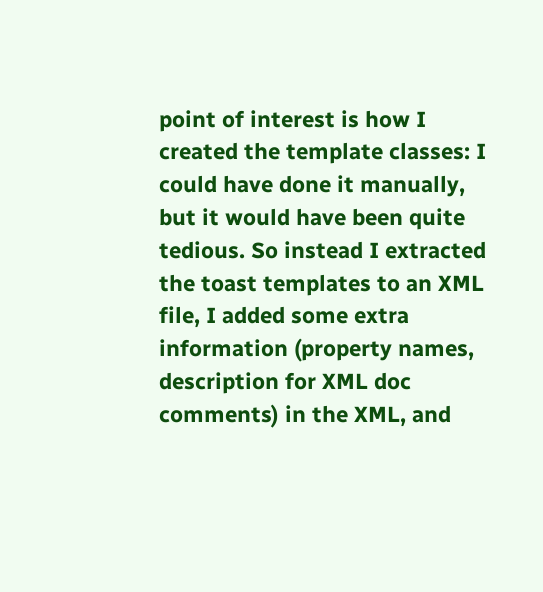point of interest is how I created the template classes: I could have done it manually, but it would have been quite tedious. So instead I extracted the toast templates to an XML file, I added some extra information (property names, description for XML doc comments) in the XML, and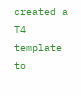created a T4 template to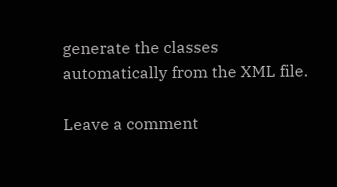generate the classes automatically from the XML file.

Leave a comment